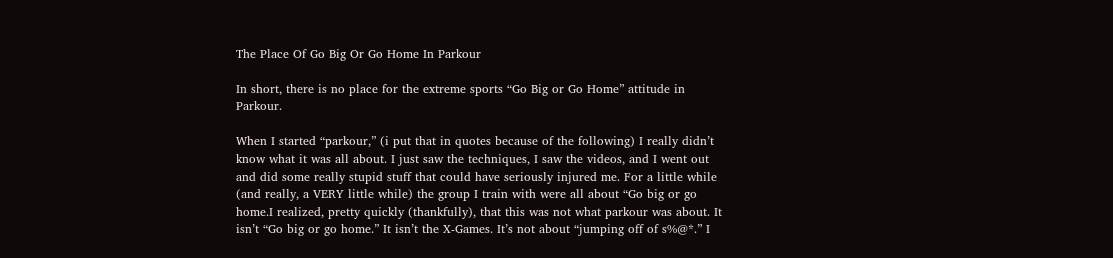The Place Of Go Big Or Go Home In Parkour

In short, there is no place for the extreme sports “Go Big or Go Home” attitude in Parkour.

When I started “parkour,” (i put that in quotes because of the following) I really didn’t know what it was all about. I just saw the techniques, I saw the videos, and I went out and did some really stupid stuff that could have seriously injured me. For a little while (and really, a VERY little while) the group I train with were all about “Go big or go home.I realized, pretty quickly (thankfully), that this was not what parkour was about. It isn’t “Go big or go home.” It isn’t the X-Games. It’s not about “jumping off of s%@*.” I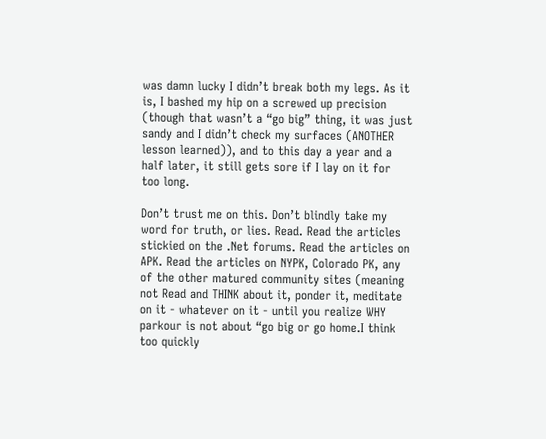was damn lucky I didn’t break both my legs. As it is, I bashed my hip on a screwed up precision (though that wasn’t a “go big” thing, it was just sandy and I didn’t check my surfaces (ANOTHER lesson learned)), and to this day a year and a half later, it still gets sore if I lay on it for too long.

Don’t trust me on this. Don’t blindly take my word for truth, or lies. Read. Read the articles stickied on the .Net forums. Read the articles on APK. Read the articles on NYPK, Colorado PK, any of the other matured community sites (meaning not Read and THINK about it, ponder it, meditate on it - whatever on it - until you realize WHY parkour is not about “go big or go home.I think too quickly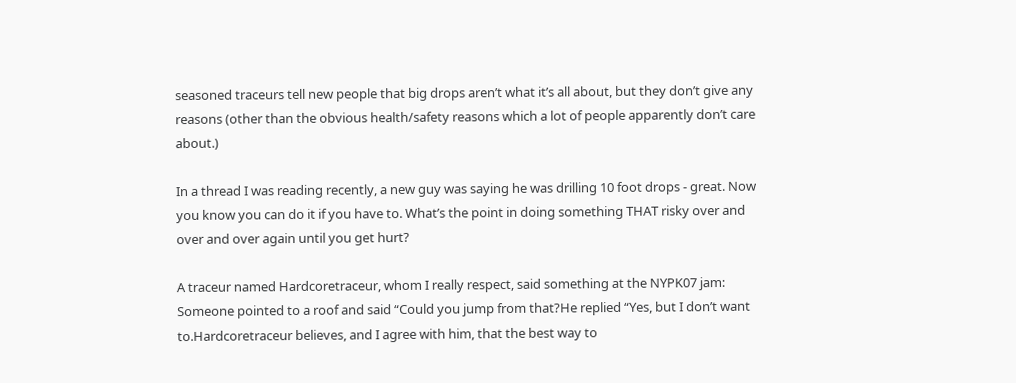seasoned traceurs tell new people that big drops aren’t what it’s all about, but they don’t give any reasons (other than the obvious health/safety reasons which a lot of people apparently don’t care about.)

In a thread I was reading recently, a new guy was saying he was drilling 10 foot drops - great. Now you know you can do it if you have to. What’s the point in doing something THAT risky over and over and over again until you get hurt?

A traceur named Hardcoretraceur, whom I really respect, said something at the NYPK07 jam: Someone pointed to a roof and said “Could you jump from that?He replied “Yes, but I don’t want to.Hardcoretraceur believes, and I agree with him, that the best way to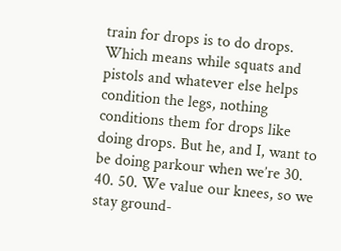train for drops is to do drops. Which means while squats and pistols and whatever else helps condition the legs, nothing conditions them for drops like doing drops. But he, and I, want to be doing parkour when we’re 30. 40. 50. We value our knees, so we stay ground-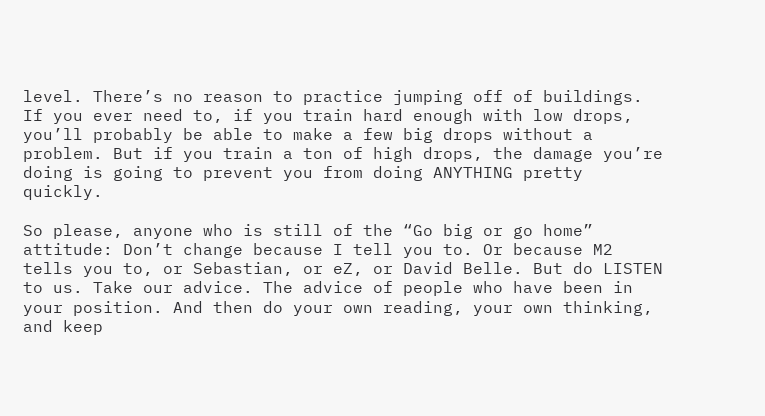level. There’s no reason to practice jumping off of buildings. If you ever need to, if you train hard enough with low drops, you’ll probably be able to make a few big drops without a problem. But if you train a ton of high drops, the damage you’re doing is going to prevent you from doing ANYTHING pretty quickly.

So please, anyone who is still of the “Go big or go home” attitude: Don’t change because I tell you to. Or because M2 tells you to, or Sebastian, or eZ, or David Belle. But do LISTEN to us. Take our advice. The advice of people who have been in your position. And then do your own reading, your own thinking, and keep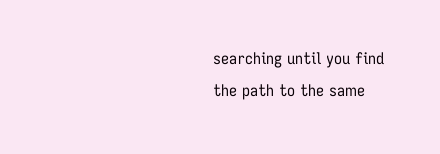searching until you find the path to the same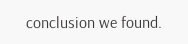conclusion we found.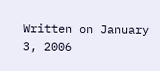Written on January 3, 2006